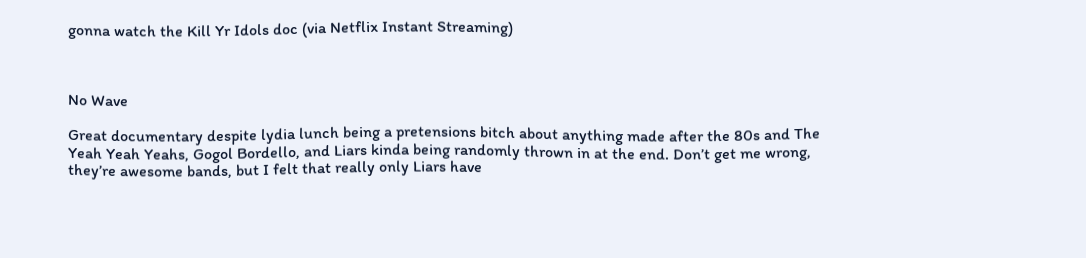gonna watch the Kill Yr Idols doc (via Netflix Instant Streaming)



No Wave

Great documentary despite lydia lunch being a pretensions bitch about anything made after the 80s and The Yeah Yeah Yeahs, Gogol Bordello, and Liars kinda being randomly thrown in at the end. Don’t get me wrong, they’re awesome bands, but I felt that really only Liars have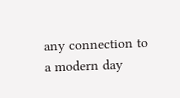any connection to a modern day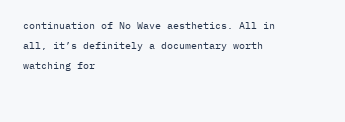continuation of No Wave aesthetics. All in all, it’s definitely a documentary worth watching for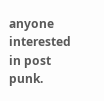anyone interested in post punk.